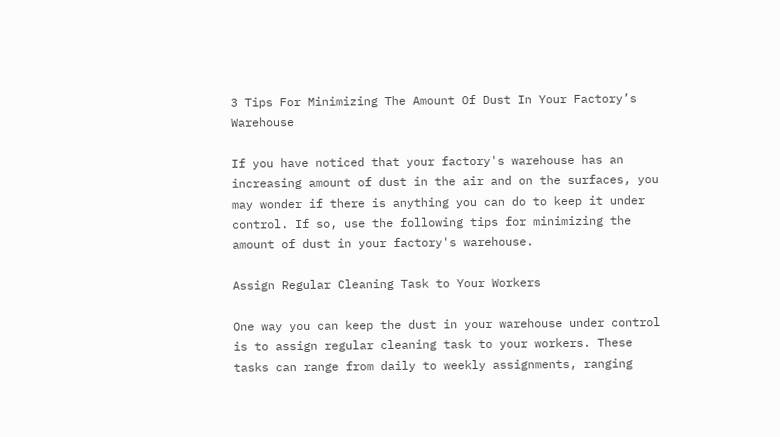3 Tips For Minimizing The Amount Of Dust In Your Factory’s Warehouse

If you have noticed that your factory's warehouse has an increasing amount of dust in the air and on the surfaces, you may wonder if there is anything you can do to keep it under control. If so, use the following tips for minimizing the amount of dust in your factory's warehouse.

Assign Regular Cleaning Task to Your Workers

One way you can keep the dust in your warehouse under control is to assign regular cleaning task to your workers. These tasks can range from daily to weekly assignments, ranging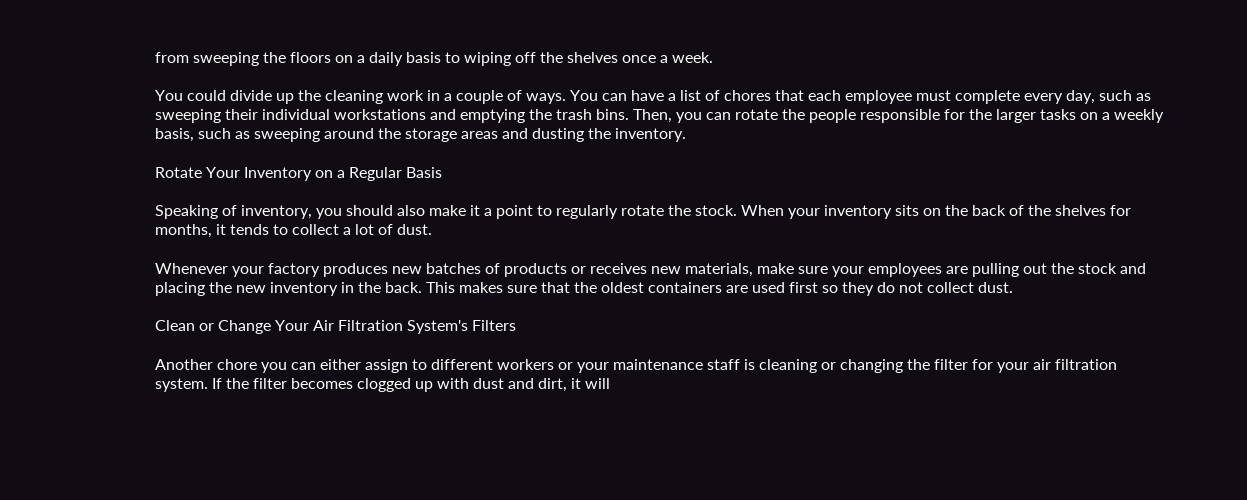from sweeping the floors on a daily basis to wiping off the shelves once a week.

You could divide up the cleaning work in a couple of ways. You can have a list of chores that each employee must complete every day, such as sweeping their individual workstations and emptying the trash bins. Then, you can rotate the people responsible for the larger tasks on a weekly basis, such as sweeping around the storage areas and dusting the inventory.

Rotate Your Inventory on a Regular Basis

Speaking of inventory, you should also make it a point to regularly rotate the stock. When your inventory sits on the back of the shelves for months, it tends to collect a lot of dust.

Whenever your factory produces new batches of products or receives new materials, make sure your employees are pulling out the stock and placing the new inventory in the back. This makes sure that the oldest containers are used first so they do not collect dust.

Clean or Change Your Air Filtration System's Filters

Another chore you can either assign to different workers or your maintenance staff is cleaning or changing the filter for your air filtration system. If the filter becomes clogged up with dust and dirt, it will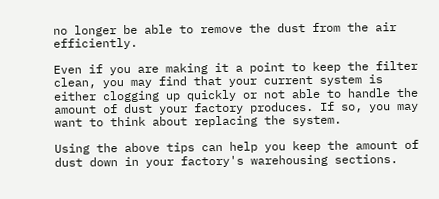no longer be able to remove the dust from the air efficiently.

Even if you are making it a point to keep the filter clean, you may find that your current system is either clogging up quickly or not able to handle the amount of dust your factory produces. If so, you may want to think about replacing the system.

Using the above tips can help you keep the amount of dust down in your factory's warehousing sections.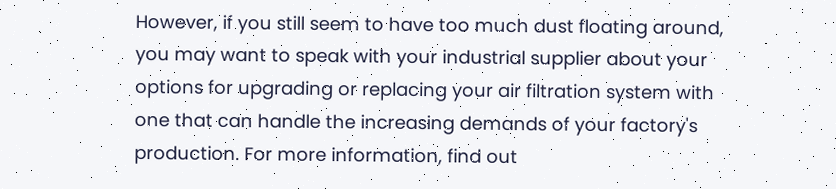However, if you still seem to have too much dust floating around, you may want to speak with your industrial supplier about your options for upgrading or replacing your air filtration system with one that can handle the increasing demands of your factory's production. For more information, find out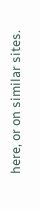here, or on similar sites.